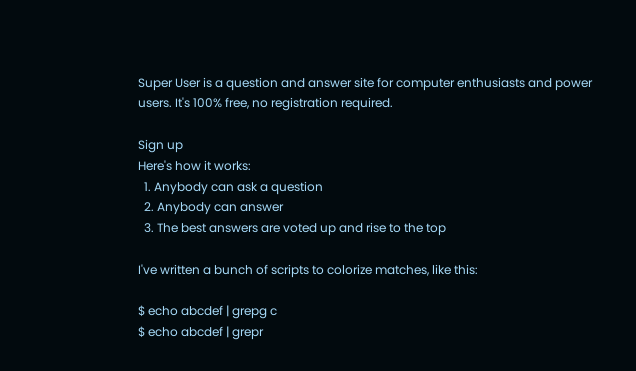Super User is a question and answer site for computer enthusiasts and power users. It's 100% free, no registration required.

Sign up
Here's how it works:
  1. Anybody can ask a question
  2. Anybody can answer
  3. The best answers are voted up and rise to the top

I've written a bunch of scripts to colorize matches, like this:

$ echo abcdef | grepg c
$ echo abcdef | grepr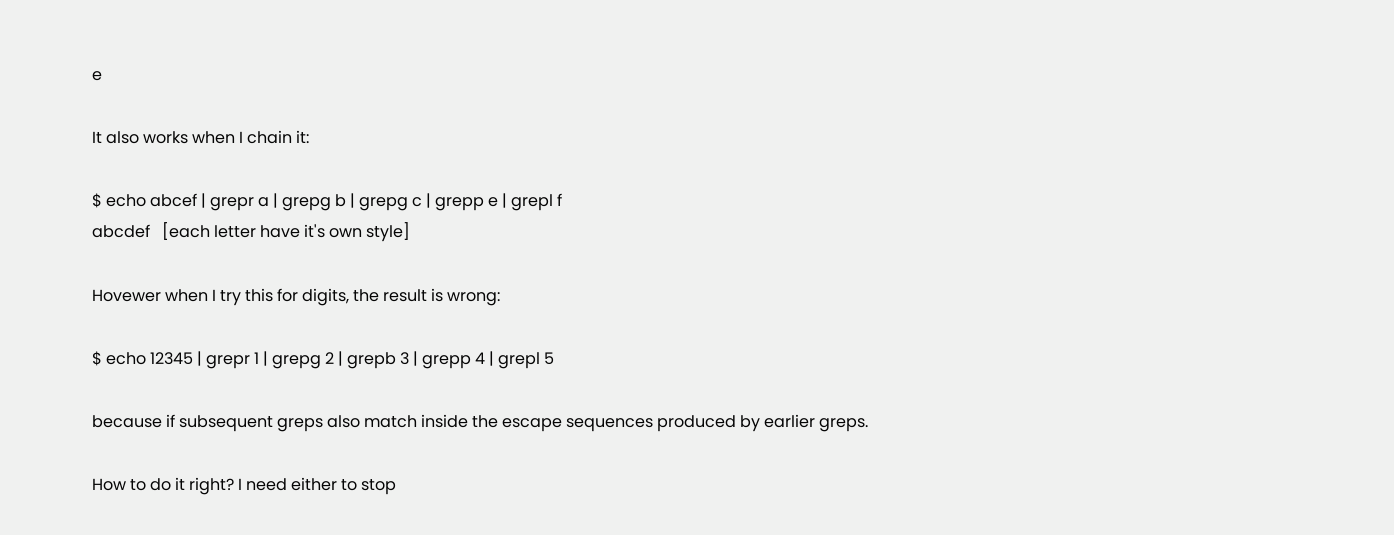e

It also works when I chain it:

$ echo abcef | grepr a | grepg b | grepg c | grepp e | grepl f
abcdef   [each letter have it's own style]

Hovewer when I try this for digits, the result is wrong:

$ echo 12345 | grepr 1 | grepg 2 | grepb 3 | grepp 4 | grepl 5

because if subsequent greps also match inside the escape sequences produced by earlier greps.

How to do it right? I need either to stop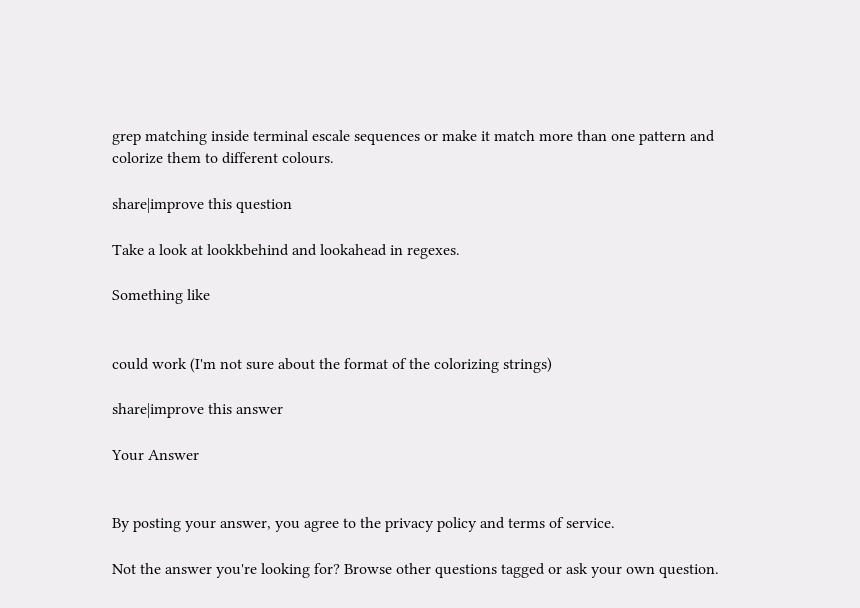grep matching inside terminal escale sequences or make it match more than one pattern and colorize them to different colours.

share|improve this question

Take a look at lookkbehind and lookahead in regexes.

Something like


could work (I'm not sure about the format of the colorizing strings)

share|improve this answer

Your Answer


By posting your answer, you agree to the privacy policy and terms of service.

Not the answer you're looking for? Browse other questions tagged or ask your own question.